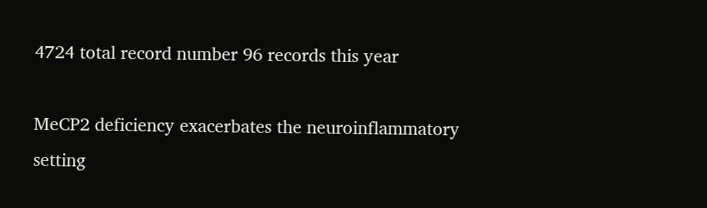4724 total record number 96 records this year

MeCP2 deficiency exacerbates the neuroinflammatory setting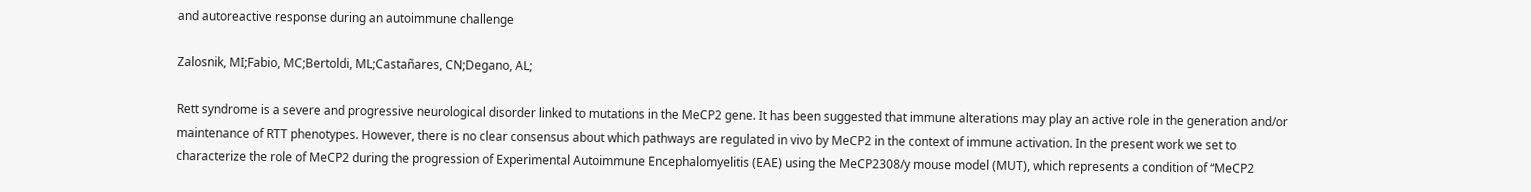and autoreactive response during an autoimmune challenge

Zalosnik, MI;Fabio, MC;Bertoldi, ML;Castañares, CN;Degano, AL;

Rett syndrome is a severe and progressive neurological disorder linked to mutations in the MeCP2 gene. It has been suggested that immune alterations may play an active role in the generation and/or maintenance of RTT phenotypes. However, there is no clear consensus about which pathways are regulated in vivo by MeCP2 in the context of immune activation. In the present work we set to characterize the role of MeCP2 during the progression of Experimental Autoimmune Encephalomyelitis (EAE) using the MeCP2308/y mouse model (MUT), which represents a condition of “MeCP2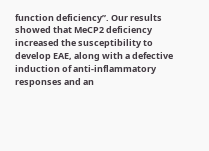function deficiency”. Our results showed that MeCP2 deficiency increased the susceptibility to develop EAE, along with a defective induction of anti-inflammatory responses and an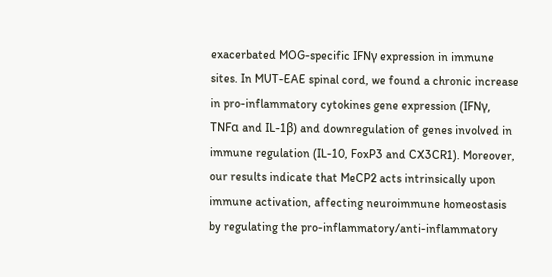exacerbated MOG-specific IFNγ expression in immune sites. In MUT-EAE spinal cord, we found a chronic increase in pro-inflammatory cytokines gene expression (IFNγ, TNFα and IL-1β) and downregulation of genes involved in immune regulation (IL-10, FoxP3 and CX3CR1). Moreover, our results indicate that MeCP2 acts intrinsically upon immune activation, affecting neuroimmune homeostasis by regulating the pro-inflammatory/anti-inflammatory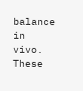balance in vivo. These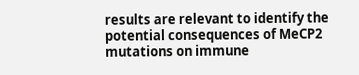results are relevant to identify the potential consequences of MeCP2 mutations on immune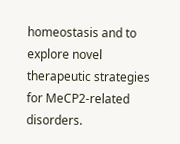homeostasis and to explore novel therapeutic strategies for MeCP2-related disorders.